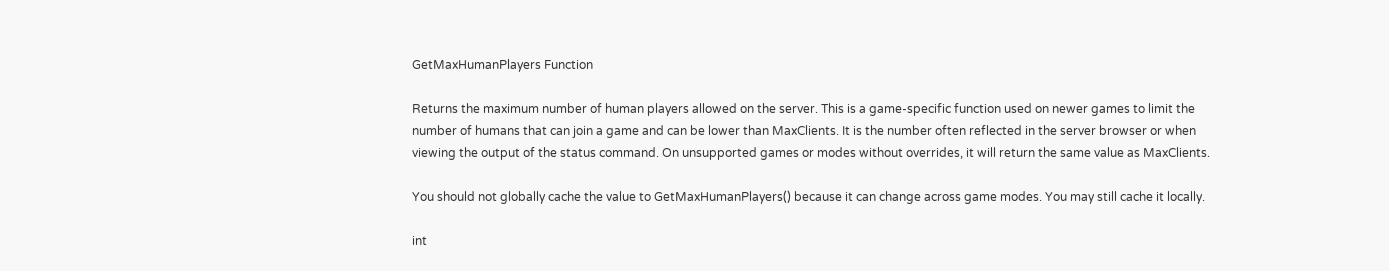GetMaxHumanPlayers Function

Returns the maximum number of human players allowed on the server. This is a game-specific function used on newer games to limit the number of humans that can join a game and can be lower than MaxClients. It is the number often reflected in the server browser or when viewing the output of the status command. On unsupported games or modes without overrides, it will return the same value as MaxClients.

You should not globally cache the value to GetMaxHumanPlayers() because it can change across game modes. You may still cache it locally.

int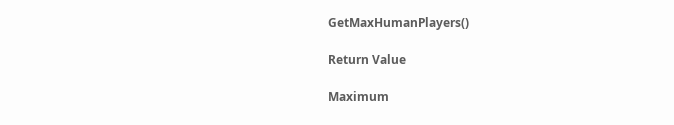GetMaxHumanPlayers()

Return Value

Maximum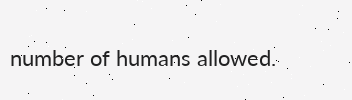number of humans allowed.